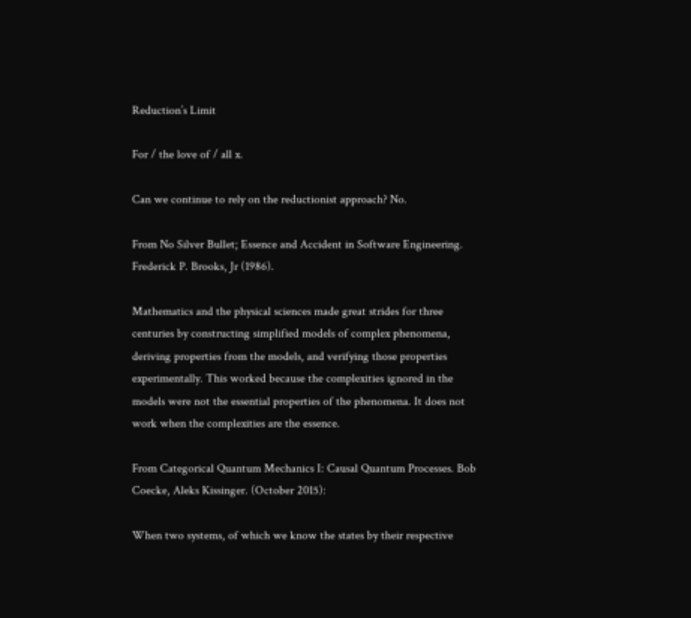Reduction’s Limit

For / the love of / all x.

Can we continue to rely on the reductionist approach? No.

From No Silver Bullet; Essence and Accident in Software Engineering. Frederick P. Brooks, Jr (1986).

Mathematics and the physical sciences made great strides for three centuries by constructing simplified models of complex phenomena, deriving properties from the models, and verifying those properties experimentally. This worked because the complexities ignored in the models were not the essential properties of the phenomena. It does not work when the complexities are the essence.

From Categorical Quantum Mechanics I: Causal Quantum Processes. Bob Coecke, Aleks Kissinger. (October 2015):

When two systems, of which we know the states by their respective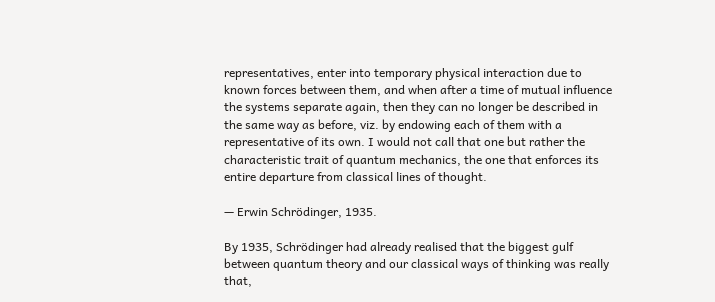representatives, enter into temporary physical interaction due to known forces between them, and when after a time of mutual influence the systems separate again, then they can no longer be described in the same way as before, viz. by endowing each of them with a representative of its own. I would not call that one but rather the characteristic trait of quantum mechanics, the one that enforces its entire departure from classical lines of thought.

— Erwin Schrödinger, 1935.

By 1935, Schrödinger had already realised that the biggest gulf between quantum theory and our classical ways of thinking was really that,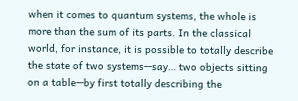when it comes to quantum systems, the whole is more than the sum of its parts. In the classical world, for instance, it is possible to totally describe the state of two systems—say… two objects sitting on a table—by first totally describing the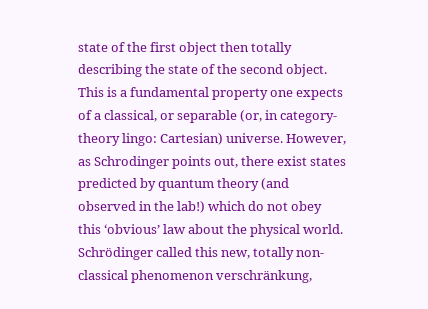state of the first object then totally describing the state of the second object. This is a fundamental property one expects of a classical, or separable (or, in category-theory lingo: Cartesian) universe. However, as Schrodinger points out, there exist states predicted by quantum theory (and observed in the lab!) which do not obey this ‘obvious’ law about the physical world. Schrödinger called this new, totally non-classical phenomenon verschränkung,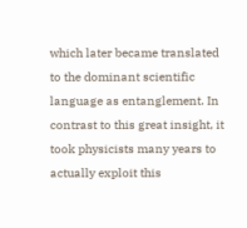which later became translated to the dominant scientific language as entanglement. In contrast to this great insight, it took physicists many years to actually exploit this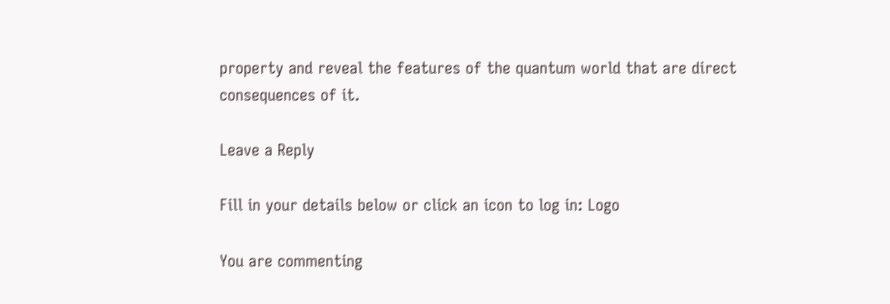property and reveal the features of the quantum world that are direct consequences of it.

Leave a Reply

Fill in your details below or click an icon to log in: Logo

You are commenting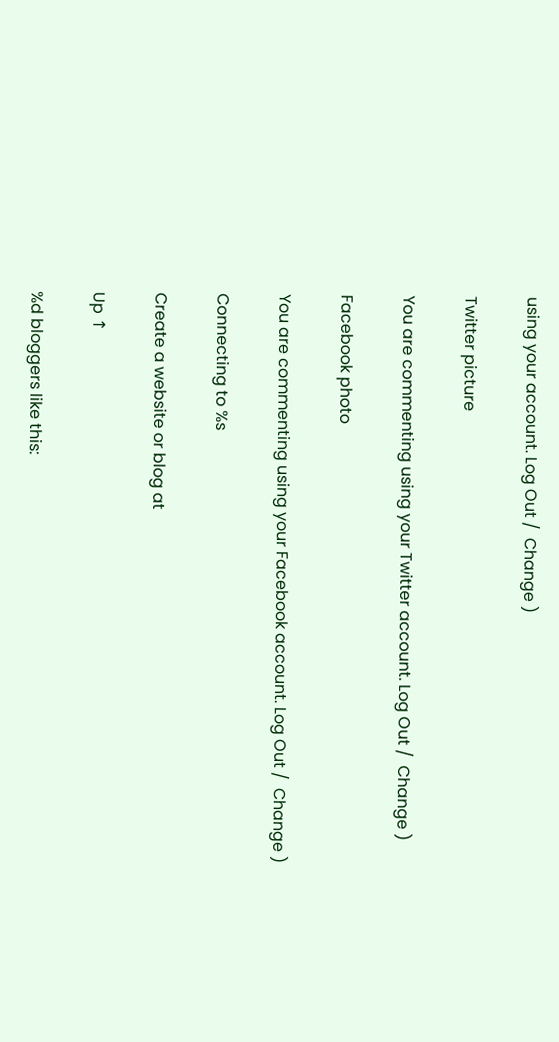using your account. Log Out /  Change )

Twitter picture

You are commenting using your Twitter account. Log Out /  Change )

Facebook photo

You are commenting using your Facebook account. Log Out /  Change )

Connecting to %s

Create a website or blog at

Up ↑

%d bloggers like this: